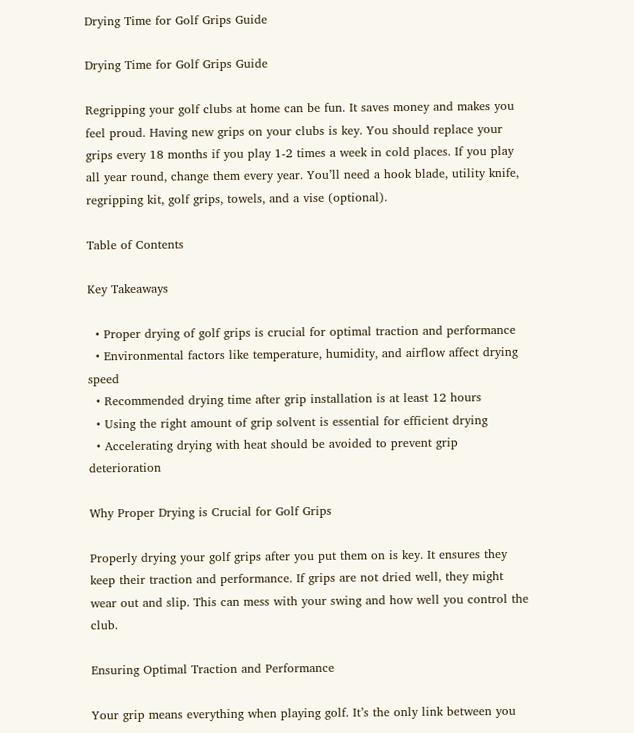Drying Time for Golf Grips Guide

Drying Time for Golf Grips Guide

Regripping your golf clubs at home can be fun. It saves money and makes you feel proud. Having new grips on your clubs is key. You should replace your grips every 18 months if you play 1-2 times a week in cold places. If you play all year round, change them every year. You’ll need a hook blade, utility knife, regripping kit, golf grips, towels, and a vise (optional).

Table of Contents

Key Takeaways

  • Proper drying of golf grips is crucial for optimal traction and performance
  • Environmental factors like temperature, humidity, and airflow affect drying speed
  • Recommended drying time after grip installation is at least 12 hours
  • Using the right amount of grip solvent is essential for efficient drying
  • Accelerating drying with heat should be avoided to prevent grip deterioration

Why Proper Drying is Crucial for Golf Grips

Properly drying your golf grips after you put them on is key. It ensures they keep their traction and performance. If grips are not dried well, they might wear out and slip. This can mess with your swing and how well you control the club.

Ensuring Optimal Traction and Performance

Your grip means everything when playing golf. It’s the only link between you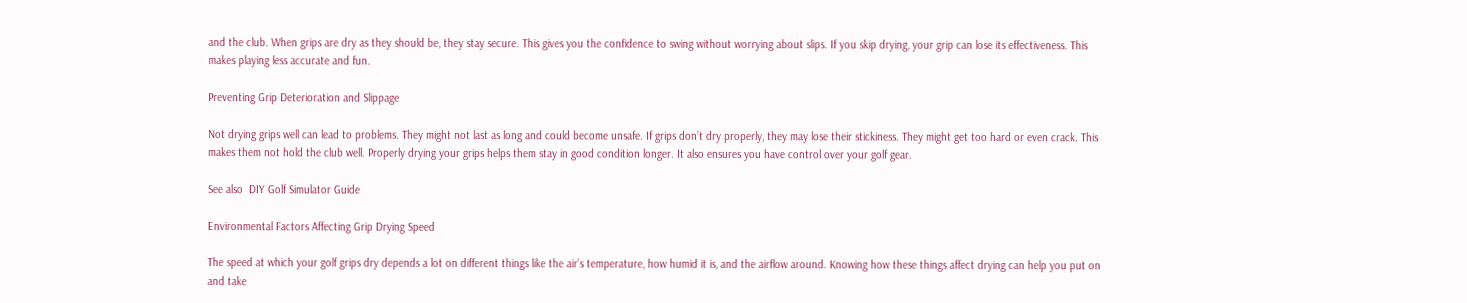and the club. When grips are dry as they should be, they stay secure. This gives you the confidence to swing without worrying about slips. If you skip drying, your grip can lose its effectiveness. This makes playing less accurate and fun.

Preventing Grip Deterioration and Slippage

Not drying grips well can lead to problems. They might not last as long and could become unsafe. If grips don’t dry properly, they may lose their stickiness. They might get too hard or even crack. This makes them not hold the club well. Properly drying your grips helps them stay in good condition longer. It also ensures you have control over your golf gear.

See also  DIY Golf Simulator Guide

Environmental Factors Affecting Grip Drying Speed

The speed at which your golf grips dry depends a lot on different things like the air’s temperature, how humid it is, and the airflow around. Knowing how these things affect drying can help you put on and take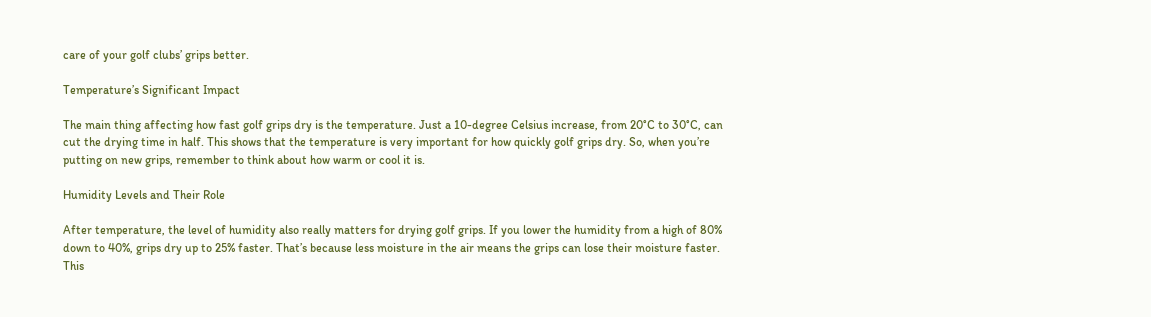care of your golf clubs’ grips better.

Temperature’s Significant Impact

The main thing affecting how fast golf grips dry is the temperature. Just a 10-degree Celsius increase, from 20°C to 30°C, can cut the drying time in half. This shows that the temperature is very important for how quickly golf grips dry. So, when you’re putting on new grips, remember to think about how warm or cool it is.

Humidity Levels and Their Role

After temperature, the level of humidity also really matters for drying golf grips. If you lower the humidity from a high of 80% down to 40%, grips dry up to 25% faster. That’s because less moisture in the air means the grips can lose their moisture faster. This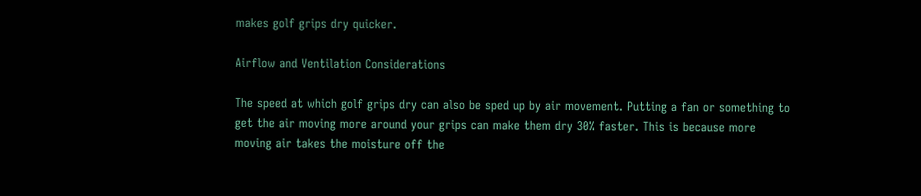makes golf grips dry quicker.

Airflow and Ventilation Considerations

The speed at which golf grips dry can also be sped up by air movement. Putting a fan or something to get the air moving more around your grips can make them dry 30% faster. This is because more moving air takes the moisture off the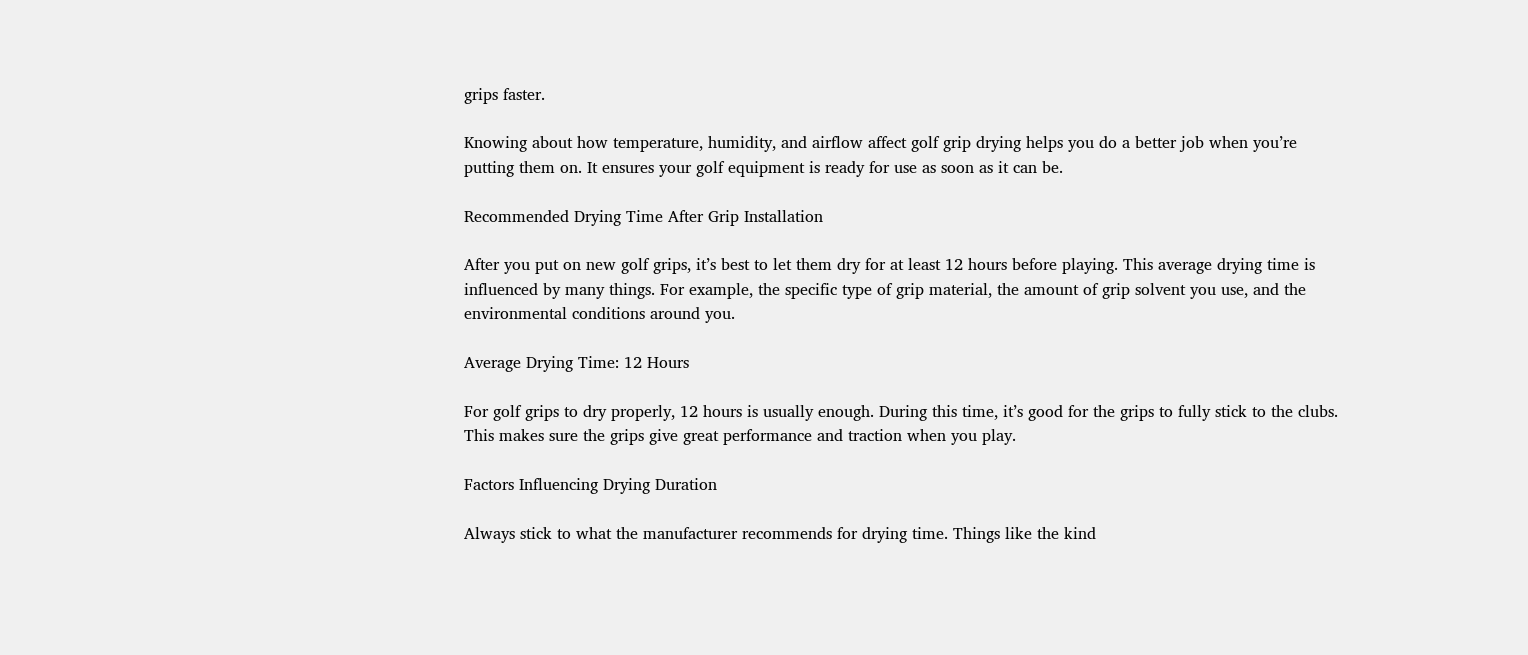grips faster.

Knowing about how temperature, humidity, and airflow affect golf grip drying helps you do a better job when you’re putting them on. It ensures your golf equipment is ready for use as soon as it can be.

Recommended Drying Time After Grip Installation

After you put on new golf grips, it’s best to let them dry for at least 12 hours before playing. This average drying time is influenced by many things. For example, the specific type of grip material, the amount of grip solvent you use, and the environmental conditions around you.

Average Drying Time: 12 Hours

For golf grips to dry properly, 12 hours is usually enough. During this time, it’s good for the grips to fully stick to the clubs. This makes sure the grips give great performance and traction when you play.

Factors Influencing Drying Duration

Always stick to what the manufacturer recommends for drying time. Things like the kind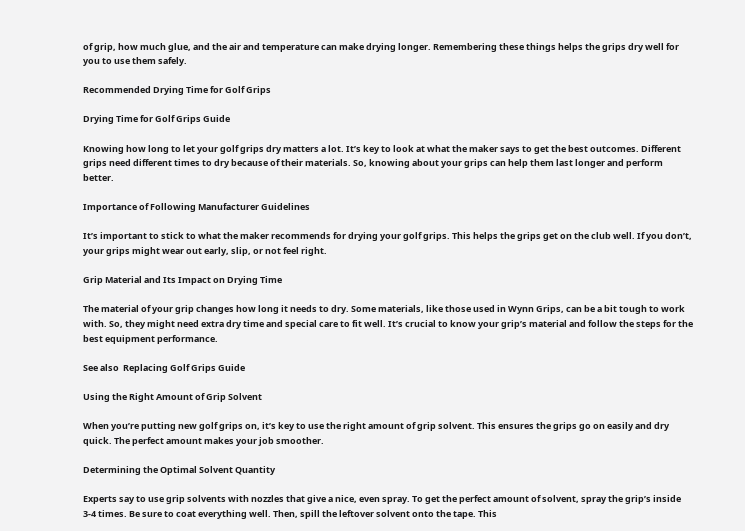of grip, how much glue, and the air and temperature can make drying longer. Remembering these things helps the grips dry well for you to use them safely.

Recommended Drying Time for Golf Grips

Drying Time for Golf Grips Guide

Knowing how long to let your golf grips dry matters a lot. It’s key to look at what the maker says to get the best outcomes. Different grips need different times to dry because of their materials. So, knowing about your grips can help them last longer and perform better.

Importance of Following Manufacturer Guidelines

It’s important to stick to what the maker recommends for drying your golf grips. This helps the grips get on the club well. If you don’t, your grips might wear out early, slip, or not feel right.

Grip Material and Its Impact on Drying Time

The material of your grip changes how long it needs to dry. Some materials, like those used in Wynn Grips, can be a bit tough to work with. So, they might need extra dry time and special care to fit well. It’s crucial to know your grip’s material and follow the steps for the best equipment performance.

See also  Replacing Golf Grips Guide

Using the Right Amount of Grip Solvent

When you’re putting new golf grips on, it’s key to use the right amount of grip solvent. This ensures the grips go on easily and dry quick. The perfect amount makes your job smoother.

Determining the Optimal Solvent Quantity

Experts say to use grip solvents with nozzles that give a nice, even spray. To get the perfect amount of solvent, spray the grip’s inside 3-4 times. Be sure to coat everything well. Then, spill the leftover solvent onto the tape. This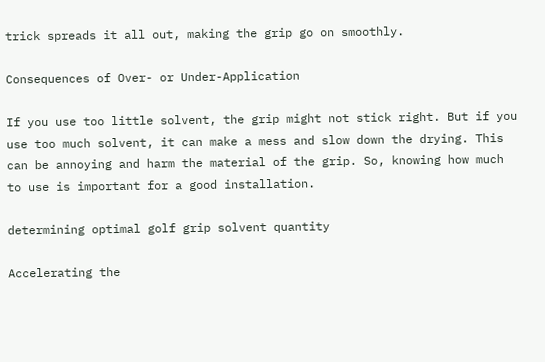trick spreads it all out, making the grip go on smoothly.

Consequences of Over- or Under-Application

If you use too little solvent, the grip might not stick right. But if you use too much solvent, it can make a mess and slow down the drying. This can be annoying and harm the material of the grip. So, knowing how much to use is important for a good installation.

determining optimal golf grip solvent quantity

Accelerating the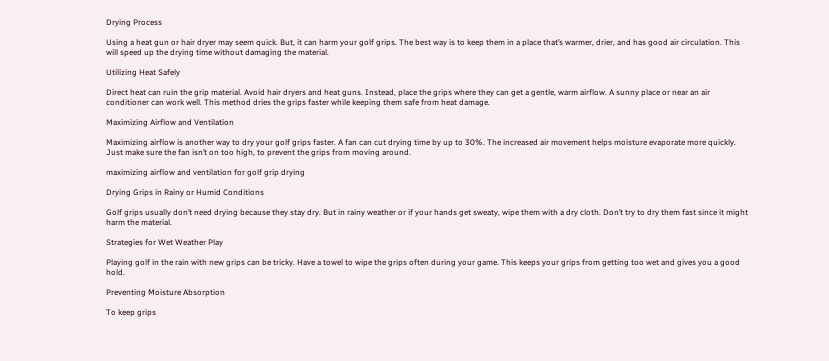Drying Process

Using a heat gun or hair dryer may seem quick. But, it can harm your golf grips. The best way is to keep them in a place that’s warmer, drier, and has good air circulation. This will speed up the drying time without damaging the material.

Utilizing Heat Safely

Direct heat can ruin the grip material. Avoid hair dryers and heat guns. Instead, place the grips where they can get a gentle, warm airflow. A sunny place or near an air conditioner can work well. This method dries the grips faster while keeping them safe from heat damage.

Maximizing Airflow and Ventilation

Maximizing airflow is another way to dry your golf grips faster. A fan can cut drying time by up to 30%. The increased air movement helps moisture evaporate more quickly. Just make sure the fan isn’t on too high, to prevent the grips from moving around.

maximizing airflow and ventilation for golf grip drying

Drying Grips in Rainy or Humid Conditions

Golf grips usually don’t need drying because they stay dry. But in rainy weather or if your hands get sweaty, wipe them with a dry cloth. Don’t try to dry them fast since it might harm the material.

Strategies for Wet Weather Play

Playing golf in the rain with new grips can be tricky. Have a towel to wipe the grips often during your game. This keeps your grips from getting too wet and gives you a good hold.

Preventing Moisture Absorption

To keep grips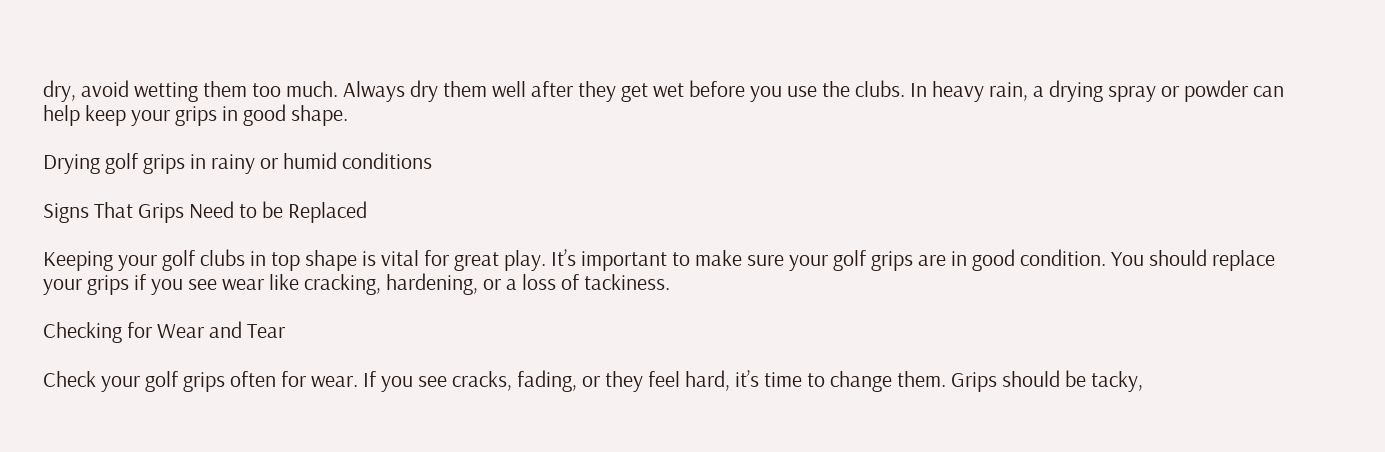dry, avoid wetting them too much. Always dry them well after they get wet before you use the clubs. In heavy rain, a drying spray or powder can help keep your grips in good shape.

Drying golf grips in rainy or humid conditions

Signs That Grips Need to be Replaced

Keeping your golf clubs in top shape is vital for great play. It’s important to make sure your golf grips are in good condition. You should replace your grips if you see wear like cracking, hardening, or a loss of tackiness.

Checking for Wear and Tear

Check your golf grips often for wear. If you see cracks, fading, or they feel hard, it’s time to change them. Grips should be tacky,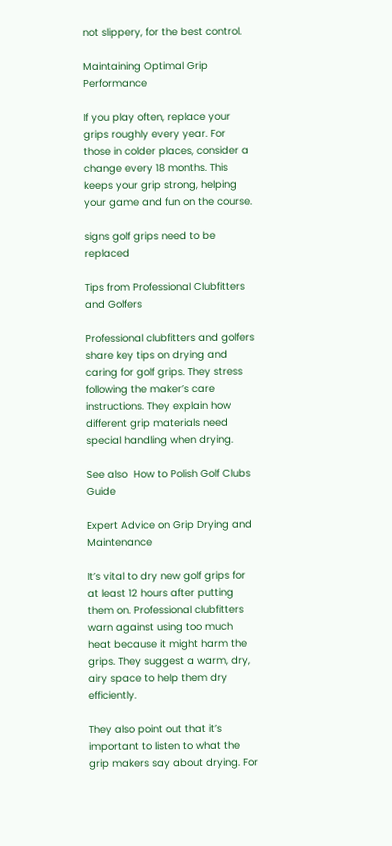not slippery, for the best control.

Maintaining Optimal Grip Performance

If you play often, replace your grips roughly every year. For those in colder places, consider a change every 18 months. This keeps your grip strong, helping your game and fun on the course.

signs golf grips need to be replaced

Tips from Professional Clubfitters and Golfers

Professional clubfitters and golfers share key tips on drying and caring for golf grips. They stress following the maker’s care instructions. They explain how different grip materials need special handling when drying.

See also  How to Polish Golf Clubs Guide

Expert Advice on Grip Drying and Maintenance

It’s vital to dry new golf grips for at least 12 hours after putting them on. Professional clubfitters warn against using too much heat because it might harm the grips. They suggest a warm, dry, airy space to help them dry efficiently.

They also point out that it’s important to listen to what the grip makers say about drying. For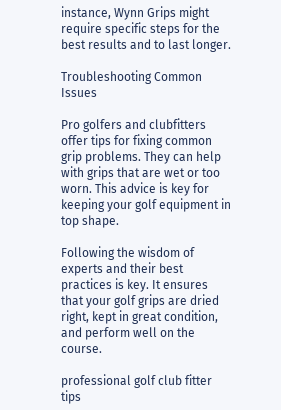instance, Wynn Grips might require specific steps for the best results and to last longer.

Troubleshooting Common Issues

Pro golfers and clubfitters offer tips for fixing common grip problems. They can help with grips that are wet or too worn. This advice is key for keeping your golf equipment in top shape.

Following the wisdom of experts and their best practices is key. It ensures that your golf grips are dried right, kept in great condition, and perform well on the course.

professional golf club fitter tips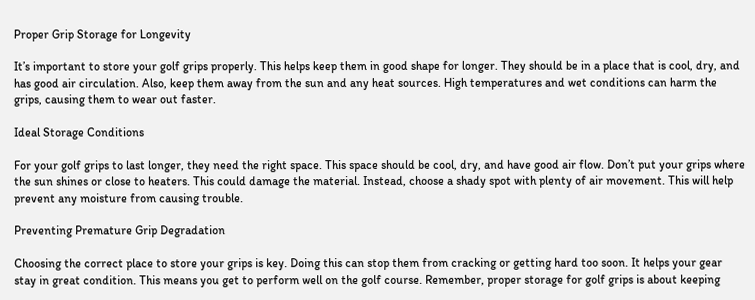Proper Grip Storage for Longevity

It’s important to store your golf grips properly. This helps keep them in good shape for longer. They should be in a place that is cool, dry, and has good air circulation. Also, keep them away from the sun and any heat sources. High temperatures and wet conditions can harm the grips, causing them to wear out faster.

Ideal Storage Conditions

For your golf grips to last longer, they need the right space. This space should be cool, dry, and have good air flow. Don’t put your grips where the sun shines or close to heaters. This could damage the material. Instead, choose a shady spot with plenty of air movement. This will help prevent any moisture from causing trouble.

Preventing Premature Grip Degradation

Choosing the correct place to store your grips is key. Doing this can stop them from cracking or getting hard too soon. It helps your gear stay in great condition. This means you get to perform well on the golf course. Remember, proper storage for golf grips is about keeping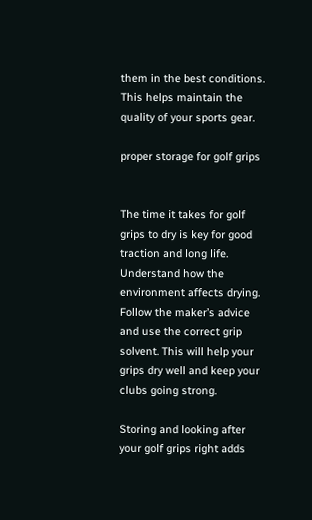them in the best conditions. This helps maintain the quality of your sports gear.

proper storage for golf grips


The time it takes for golf grips to dry is key for good traction and long life. Understand how the environment affects drying. Follow the maker’s advice and use the correct grip solvent. This will help your grips dry well and keep your clubs going strong.

Storing and looking after your golf grips right adds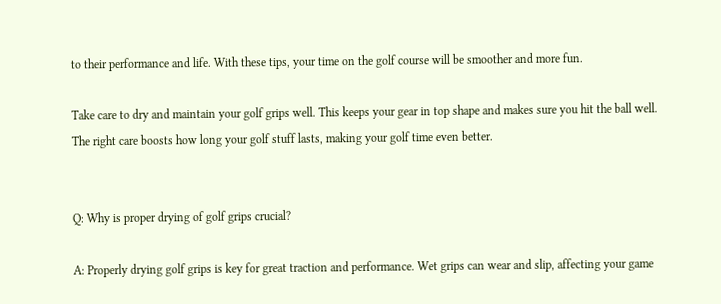to their performance and life. With these tips, your time on the golf course will be smoother and more fun.

Take care to dry and maintain your golf grips well. This keeps your gear in top shape and makes sure you hit the ball well. The right care boosts how long your golf stuff lasts, making your golf time even better.


Q: Why is proper drying of golf grips crucial?

A: Properly drying golf grips is key for great traction and performance. Wet grips can wear and slip, affecting your game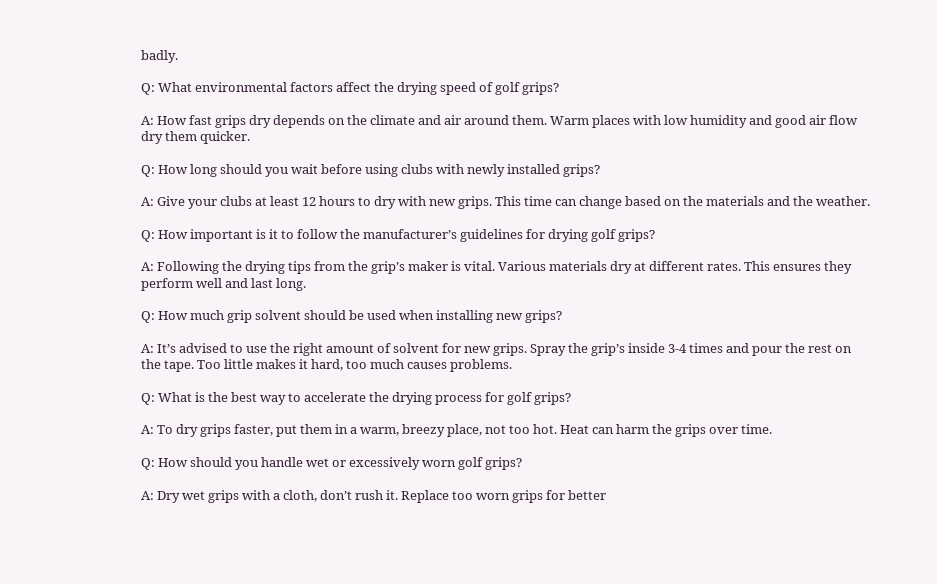badly.

Q: What environmental factors affect the drying speed of golf grips?

A: How fast grips dry depends on the climate and air around them. Warm places with low humidity and good air flow dry them quicker.

Q: How long should you wait before using clubs with newly installed grips?

A: Give your clubs at least 12 hours to dry with new grips. This time can change based on the materials and the weather.

Q: How important is it to follow the manufacturer’s guidelines for drying golf grips?

A: Following the drying tips from the grip’s maker is vital. Various materials dry at different rates. This ensures they perform well and last long.

Q: How much grip solvent should be used when installing new grips?

A: It’s advised to use the right amount of solvent for new grips. Spray the grip’s inside 3-4 times and pour the rest on the tape. Too little makes it hard, too much causes problems.

Q: What is the best way to accelerate the drying process for golf grips?

A: To dry grips faster, put them in a warm, breezy place, not too hot. Heat can harm the grips over time.

Q: How should you handle wet or excessively worn golf grips?

A: Dry wet grips with a cloth, don’t rush it. Replace too worn grips for better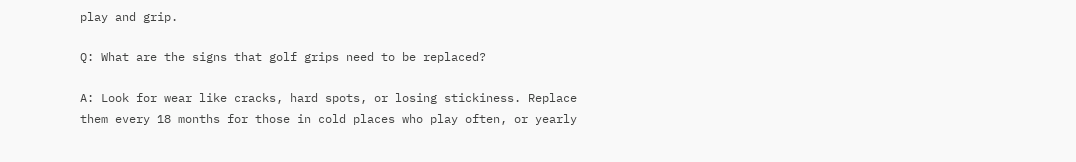play and grip.

Q: What are the signs that golf grips need to be replaced?

A: Look for wear like cracks, hard spots, or losing stickiness. Replace them every 18 months for those in cold places who play often, or yearly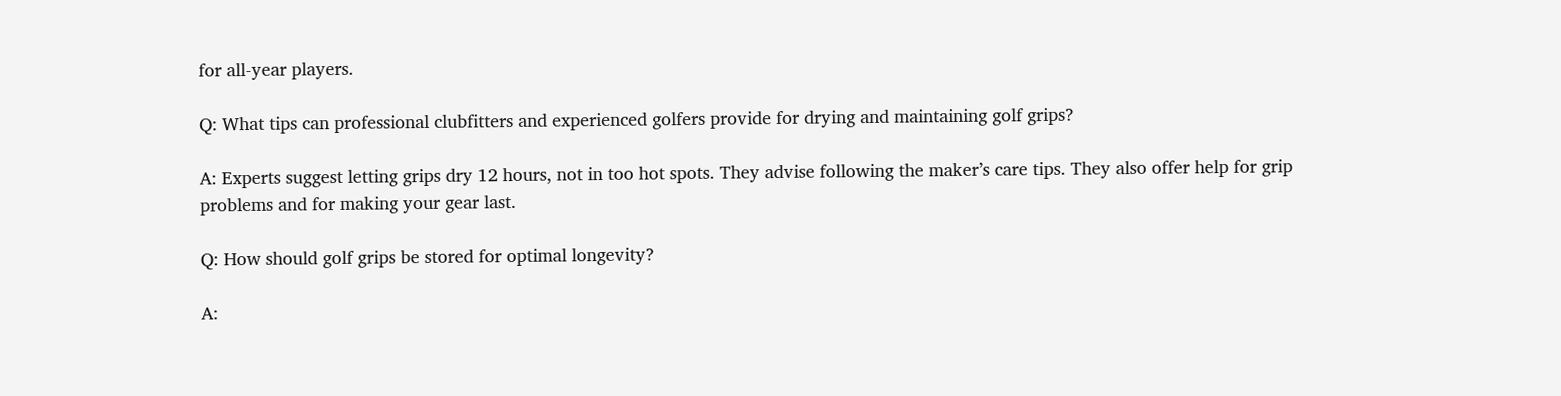for all-year players.

Q: What tips can professional clubfitters and experienced golfers provide for drying and maintaining golf grips?

A: Experts suggest letting grips dry 12 hours, not in too hot spots. They advise following the maker’s care tips. They also offer help for grip problems and for making your gear last.

Q: How should golf grips be stored for optimal longevity?

A: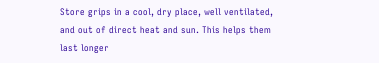Store grips in a cool, dry place, well ventilated, and out of direct heat and sun. This helps them last longer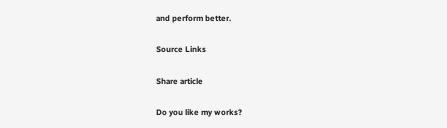and perform better.

Source Links

Share article

Do you like my works?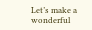Let’s make a wonderful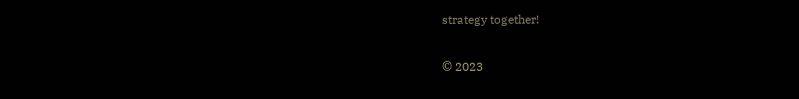strategy together!

© 2023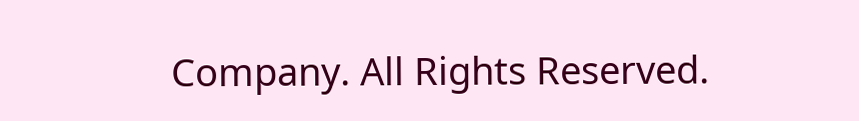Company. All Rights Reserved.